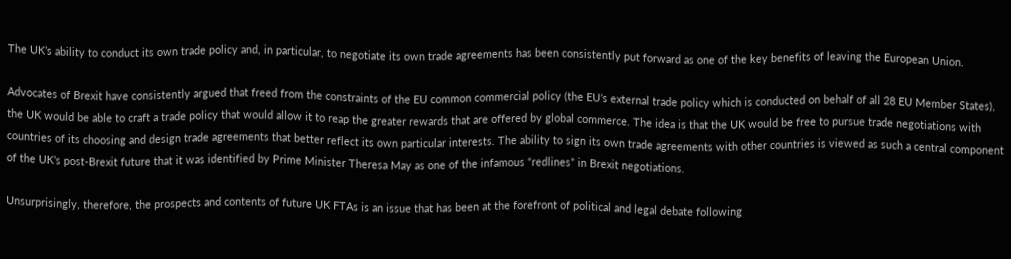The UK’s ability to conduct its own trade policy and, in particular, to negotiate its own trade agreements has been consistently put forward as one of the key benefits of leaving the European Union.

Advocates of Brexit have consistently argued that freed from the constraints of the EU common commercial policy (the EU’s external trade policy which is conducted on behalf of all 28 EU Member States), the UK would be able to craft a trade policy that would allow it to reap the greater rewards that are offered by global commerce. The idea is that the UK would be free to pursue trade negotiations with countries of its choosing and design trade agreements that better reflect its own particular interests. The ability to sign its own trade agreements with other countries is viewed as such a central component of the UK’s post-Brexit future that it was identified by Prime Minister Theresa May as one of the infamous “redlines” in Brexit negotiations.

Unsurprisingly, therefore, the prospects and contents of future UK FTAs is an issue that has been at the forefront of political and legal debate following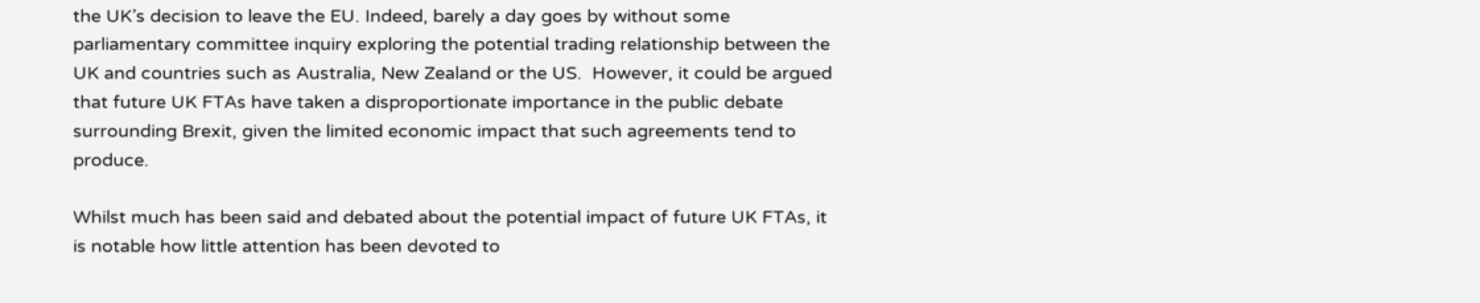the UK’s decision to leave the EU. Indeed, barely a day goes by without some parliamentary committee inquiry exploring the potential trading relationship between the UK and countries such as Australia, New Zealand or the US.  However, it could be argued that future UK FTAs have taken a disproportionate importance in the public debate surrounding Brexit, given the limited economic impact that such agreements tend to produce.

Whilst much has been said and debated about the potential impact of future UK FTAs, it is notable how little attention has been devoted to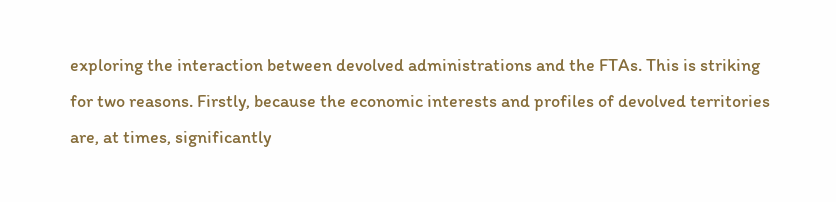exploring the interaction between devolved administrations and the FTAs. This is striking for two reasons. Firstly, because the economic interests and profiles of devolved territories are, at times, significantly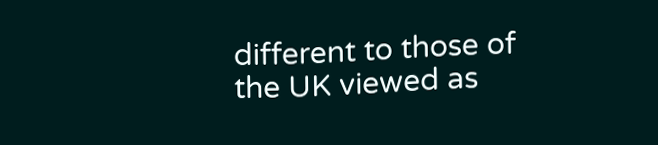different to those of the UK viewed as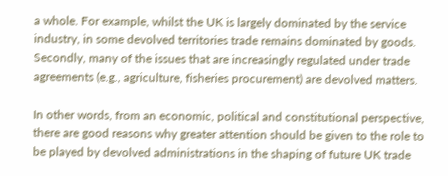a whole. For example, whilst the UK is largely dominated by the service industry, in some devolved territories trade remains dominated by goods. Secondly, many of the issues that are increasingly regulated under trade agreements (e.g., agriculture, fisheries procurement) are devolved matters.

In other words, from an economic, political and constitutional perspective, there are good reasons why greater attention should be given to the role to be played by devolved administrations in the shaping of future UK trade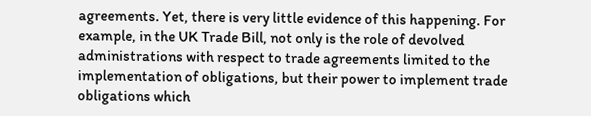agreements. Yet, there is very little evidence of this happening. For example, in the UK Trade Bill, not only is the role of devolved administrations with respect to trade agreements limited to the implementation of obligations, but their power to implement trade obligations which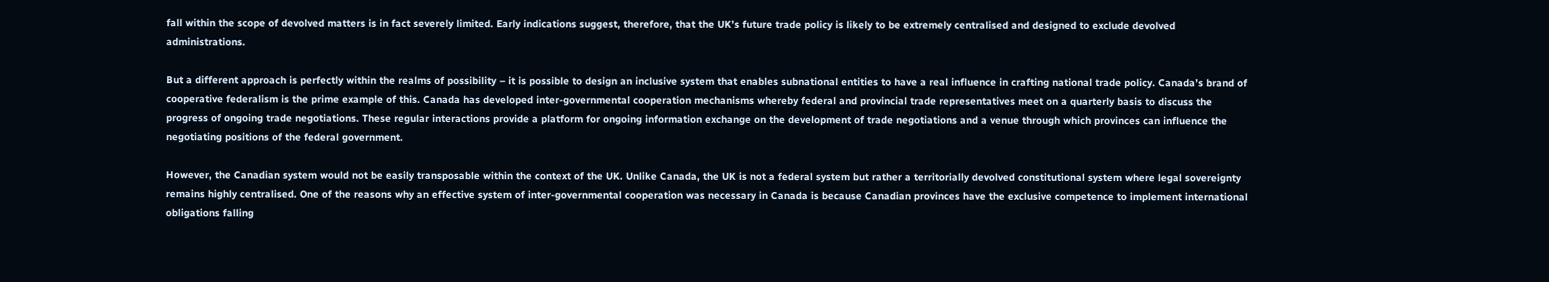fall within the scope of devolved matters is in fact severely limited. Early indications suggest, therefore, that the UK’s future trade policy is likely to be extremely centralised and designed to exclude devolved administrations.

But a different approach is perfectly within the realms of possibility – it is possible to design an inclusive system that enables subnational entities to have a real influence in crafting national trade policy. Canada’s brand of cooperative federalism is the prime example of this. Canada has developed inter-governmental cooperation mechanisms whereby federal and provincial trade representatives meet on a quarterly basis to discuss the progress of ongoing trade negotiations. These regular interactions provide a platform for ongoing information exchange on the development of trade negotiations and a venue through which provinces can influence the negotiating positions of the federal government.

However, the Canadian system would not be easily transposable within the context of the UK. Unlike Canada, the UK is not a federal system but rather a territorially devolved constitutional system where legal sovereignty remains highly centralised. One of the reasons why an effective system of inter-governmental cooperation was necessary in Canada is because Canadian provinces have the exclusive competence to implement international obligations falling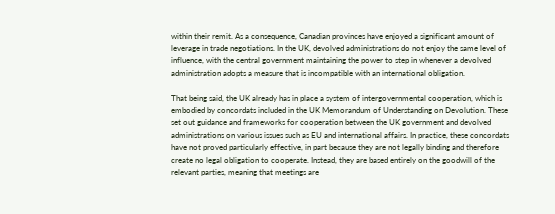within their remit. As a consequence, Canadian provinces have enjoyed a significant amount of leverage in trade negotiations. In the UK, devolved administrations do not enjoy the same level of influence, with the central government maintaining the power to step in whenever a devolved administration adopts a measure that is incompatible with an international obligation.

That being said, the UK already has in place a system of intergovernmental cooperation, which is embodied by concordats included in the UK Memorandum of Understanding on Devolution. These set out guidance and frameworks for cooperation between the UK government and devolved administrations on various issues such as EU and international affairs. In practice, these concordats have not proved particularly effective, in part because they are not legally binding and therefore create no legal obligation to cooperate. Instead, they are based entirely on the goodwill of the relevant parties, meaning that meetings are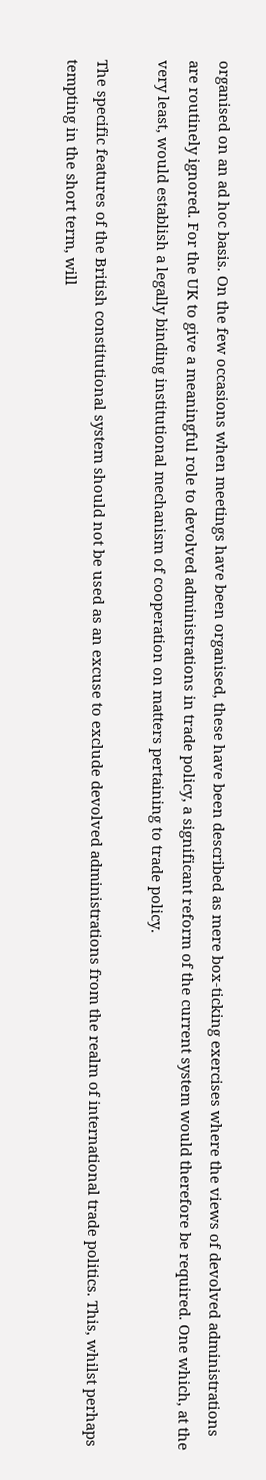organised on an ad hoc basis. On the few occasions when meetings have been organised, these have been described as mere box-ticking exercises where the views of devolved administrations are routinely ignored. For the UK to give a meaningful role to devolved administrations in trade policy, a significant reform of the current system would therefore be required. One which, at the very least, would establish a legally binding institutional mechanism of cooperation on matters pertaining to trade policy.

The specific features of the British constitutional system should not be used as an excuse to exclude devolved administrations from the realm of international trade politics. This, whilst perhaps tempting in the short term, will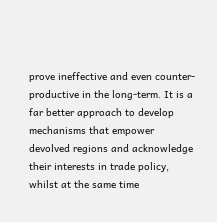prove ineffective and even counter-productive in the long-term. It is a far better approach to develop mechanisms that empower devolved regions and acknowledge their interests in trade policy, whilst at the same time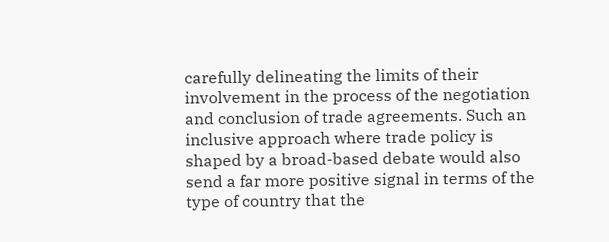carefully delineating the limits of their involvement in the process of the negotiation and conclusion of trade agreements. Such an inclusive approach where trade policy is shaped by a broad-based debate would also send a far more positive signal in terms of the type of country that the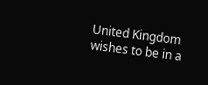United Kingdom wishes to be in a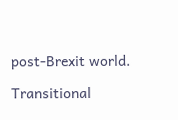post-Brexit world.

Transitional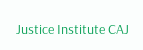Justice Institute CAJ